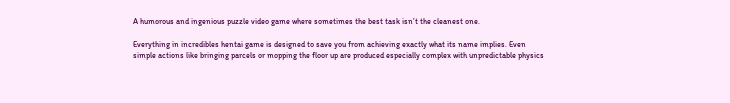A humorous and ingenious puzzle video game where sometimes the best task isn’t the cleanest one.

Everything in incredibles hentai game is designed to save you from achieving exactly what its name implies. Even simple actions like bringing parcels or mopping the floor up are produced especially complex with unpredictable physics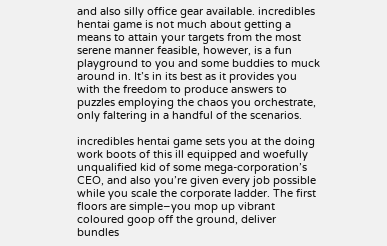and also silly office gear available. incredibles hentai game is not much about getting a means to attain your targets from the most serene manner feasible, however, is a fun playground to you and some buddies to muck around in. It’s in its best as it provides you with the freedom to produce answers to puzzles employing the chaos you orchestrate, only faltering in a handful of the scenarios.

incredibles hentai game sets you at the doing work boots of this ill equipped and woefully unqualified kid of some mega-corporation’s CEO, and also you’re given every job possible while you scale the corporate ladder. The first floors are simple–you mop up vibrant coloured goop off the ground, deliver bundles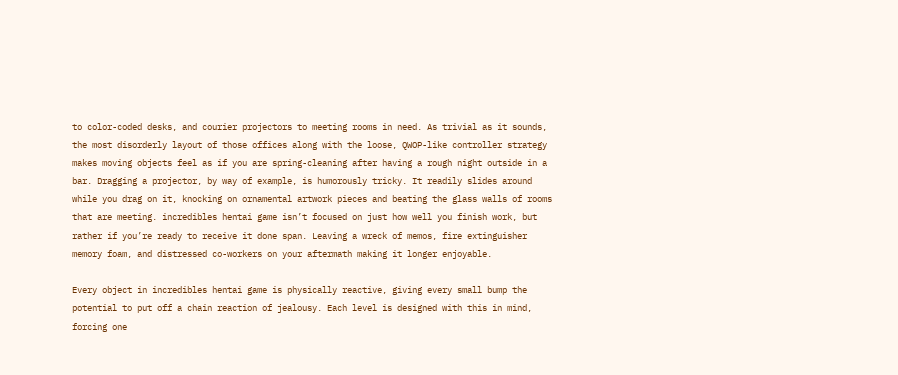to color-coded desks, and courier projectors to meeting rooms in need. As trivial as it sounds, the most disorderly layout of those offices along with the loose, QWOP-like controller strategy makes moving objects feel as if you are spring-cleaning after having a rough night outside in a bar. Dragging a projector, by way of example, is humorously tricky. It readily slides around while you drag on it, knocking on ornamental artwork pieces and beating the glass walls of rooms that are meeting. incredibles hentai game isn’t focused on just how well you finish work, but rather if you’re ready to receive it done span. Leaving a wreck of memos, fire extinguisher memory foam, and distressed co-workers on your aftermath making it longer enjoyable.

Every object in incredibles hentai game is physically reactive, giving every small bump the potential to put off a chain reaction of jealousy. Each level is designed with this in mind, forcing one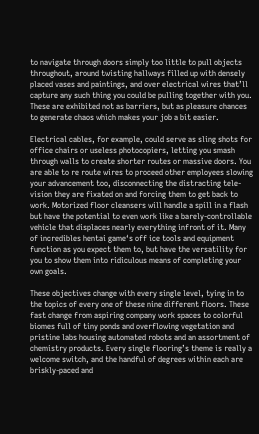to navigate through doors simply too little to pull objects throughout, around twisting hallways filled up with densely placed vases and paintings, and over electrical wires that’ll capture any such thing you could be pulling together with you. These are exhibited not as barriers, but as pleasure chances to generate chaos which makes your job a bit easier.

Electrical cables, for example, could serve as sling shots for office chairs or useless photocopiers, letting you smash through walls to create shorter routes or massive doors. You are able to re route wires to proceed other employees slowing your advancement too, disconnecting the distracting tele-vision they are fixated on and forcing them to get back to work. Motorized floor cleansers will handle a spill in a flash but have the potential to even work like a barely-controllable vehicle that displaces nearly everything infront of it. Many of incredibles hentai game‘s off ice tools and equipment function as you expect them to, but have the versatility for you to show them into ridiculous means of completing your own goals.

These objectives change with every single level, tying in to the topics of every one of these nine different floors. These fast change from aspiring company work spaces to colorful biomes full of tiny ponds and overflowing vegetation and pristine labs housing automated robots and an assortment of chemistry products. Every single flooring’s theme is really a welcome switch, and the handful of degrees within each are briskly-paced and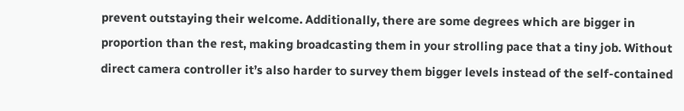prevent outstaying their welcome. Additionally, there are some degrees which are bigger in proportion than the rest, making broadcasting them in your strolling pace that a tiny job. Without direct camera controller it’s also harder to survey them bigger levels instead of the self-contained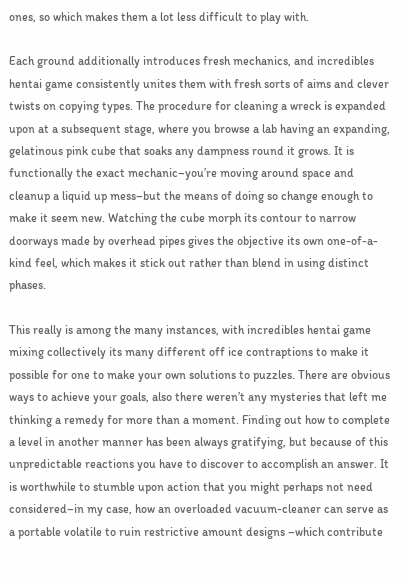ones, so which makes them a lot less difficult to play with.

Each ground additionally introduces fresh mechanics, and incredibles hentai game consistently unites them with fresh sorts of aims and clever twists on copying types. The procedure for cleaning a wreck is expanded upon at a subsequent stage, where you browse a lab having an expanding, gelatinous pink cube that soaks any dampness round it grows. It is functionally the exact mechanic–you’re moving around space and cleanup a liquid up mess–but the means of doing so change enough to make it seem new. Watching the cube morph its contour to narrow doorways made by overhead pipes gives the objective its own one-of-a-kind feel, which makes it stick out rather than blend in using distinct phases.

This really is among the many instances, with incredibles hentai game mixing collectively its many different off ice contraptions to make it possible for one to make your own solutions to puzzles. There are obvious ways to achieve your goals, also there weren’t any mysteries that left me thinking a remedy for more than a moment. Finding out how to complete a level in another manner has been always gratifying, but because of this unpredictable reactions you have to discover to accomplish an answer. It is worthwhile to stumble upon action that you might perhaps not need considered–in my case, how an overloaded vacuum-cleaner can serve as a portable volatile to ruin restrictive amount designs –which contribute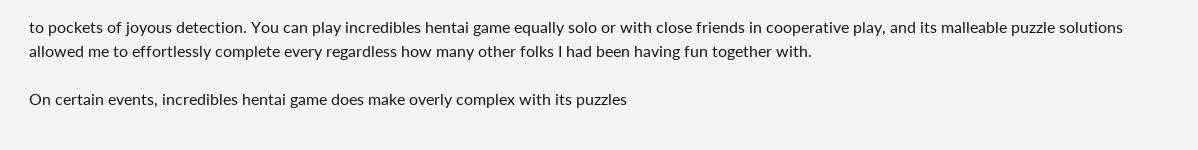to pockets of joyous detection. You can play incredibles hentai game equally solo or with close friends in cooperative play, and its malleable puzzle solutions allowed me to effortlessly complete every regardless how many other folks I had been having fun together with.

On certain events, incredibles hentai game does make overly complex with its puzzles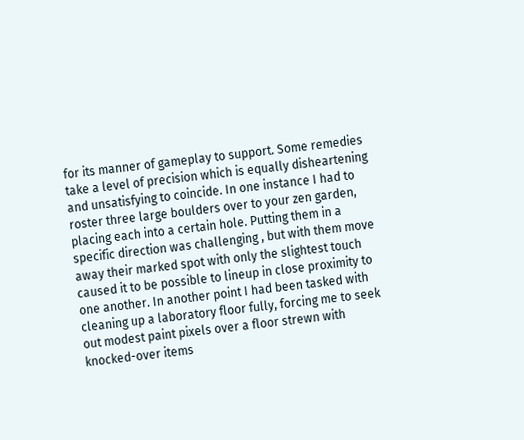for its manner of gameplay to support. Some remedies take a level of precision which is equally disheartening and unsatisfying to coincide. In one instance I had to roster three large boulders over to your zen garden, placing each into a certain hole. Putting them in a specific direction was challenging , but with them move away their marked spot with only the slightest touch caused it to be possible to lineup in close proximity to one another. In another point I had been tasked with cleaning up a laboratory floor fully, forcing me to seek out modest paint pixels over a floor strewn with knocked-over items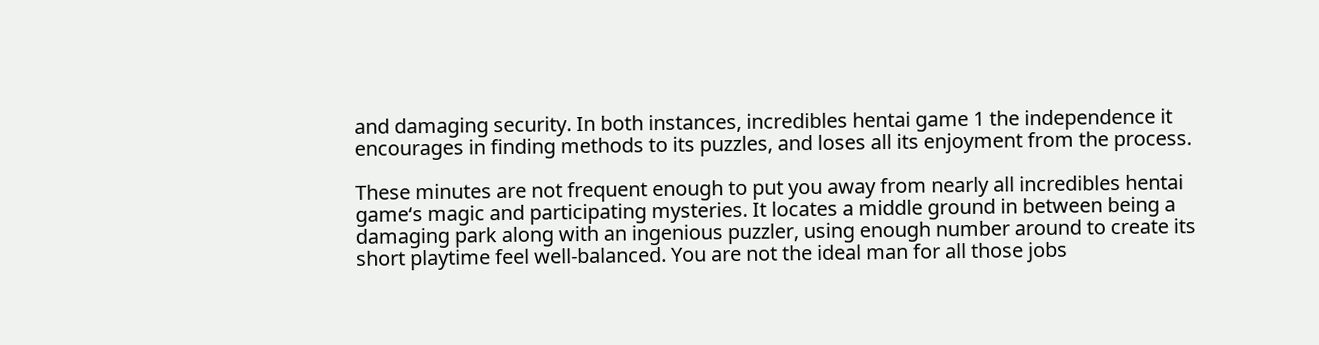and damaging security. In both instances, incredibles hentai game 1 the independence it encourages in finding methods to its puzzles, and loses all its enjoyment from the process.

These minutes are not frequent enough to put you away from nearly all incredibles hentai game‘s magic and participating mysteries. It locates a middle ground in between being a damaging park along with an ingenious puzzler, using enough number around to create its short playtime feel well-balanced. You are not the ideal man for all those jobs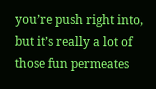you’re push right into, but it’s really a lot of those fun permeates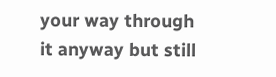your way through it anyway but still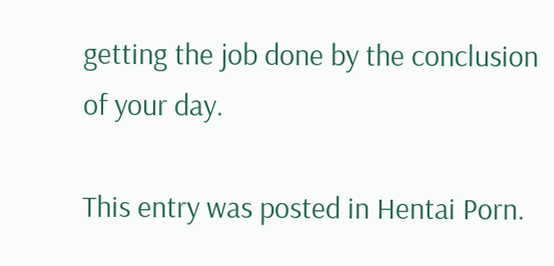getting the job done by the conclusion of your day.

This entry was posted in Hentai Porn.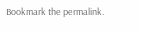Bookmark the permalink.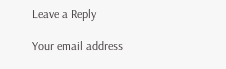Leave a Reply

Your email address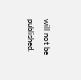will not be published.